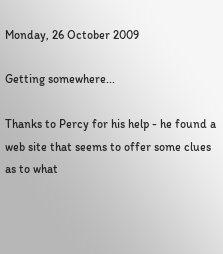Monday, 26 October 2009

Getting somewhere...

Thanks to Percy for his help - he found a web site that seems to offer some clues as to what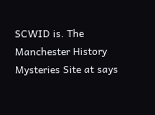SCWID is. The Manchester History Mysteries Site at says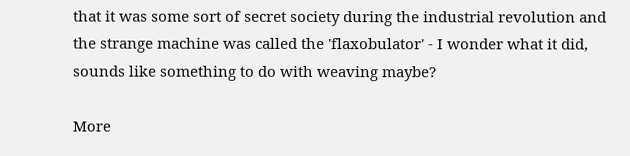that it was some sort of secret society during the industrial revolution and the strange machine was called the 'flaxobulator' - I wonder what it did, sounds like something to do with weaving maybe?

More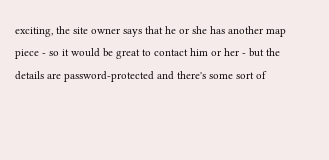exciting, the site owner says that he or she has another map piece - so it would be great to contact him or her - but the details are password-protected and there's some sort of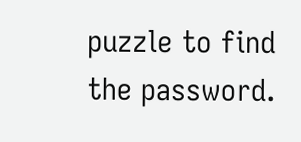puzzle to find the password.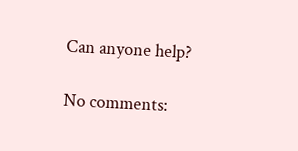Can anyone help?

No comments: